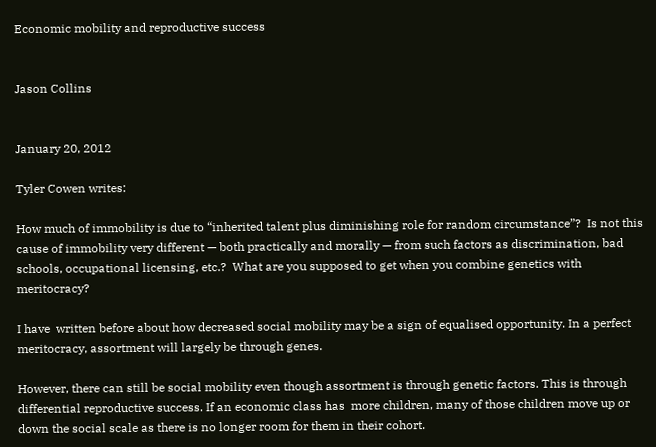Economic mobility and reproductive success


Jason Collins


January 20, 2012

Tyler Cowen writes:

How much of immobility is due to “inherited talent plus diminishing role for random circumstance”?  Is not this cause of immobility very different — both practically and morally — from such factors as discrimination, bad schools, occupational licensing, etc.?  What are you supposed to get when you combine genetics with meritocracy?

I have  written before about how decreased social mobility may be a sign of equalised opportunity. In a perfect meritocracy, assortment will largely be through genes.

However, there can still be social mobility even though assortment is through genetic factors. This is through differential reproductive success. If an economic class has  more children, many of those children move up or down the social scale as there is no longer room for them in their cohort.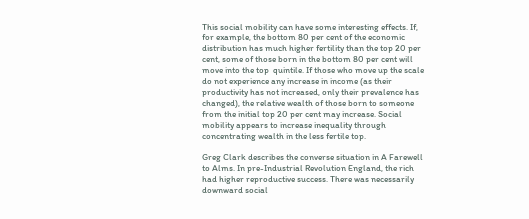This social mobility can have some interesting effects. If, for example, the bottom 80 per cent of the economic distribution has much higher fertility than the top 20 per cent, some of those born in the bottom 80 per cent will move into the top  quintile. If those who move up the scale do not experience any increase in income (as their productivity has not increased, only their prevalence has changed), the relative wealth of those born to someone from the initial top 20 per cent may increase. Social mobility appears to increase inequality through concentrating wealth in the less fertile top.

Greg Clark describes the converse situation in A Farewell to Alms. In pre-Industrial Revolution England, the rich had higher reproductive success. There was necessarily downward social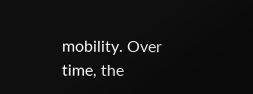mobility. Over time, the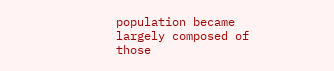population became largely composed of those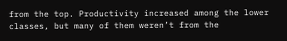from the top. Productivity increased among the lower classes, but many of them weren’t from the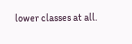lower classes at all.